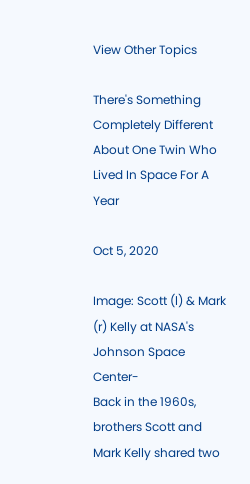View Other Topics

There's Something Completely Different About One Twin Who Lived In Space For A Year

Oct 5, 2020

Image: Scott (l) & Mark (r) Kelly at NASA's Johnson Space Center-
Back in the 1960s, brothers Scott and Mark Kelly shared two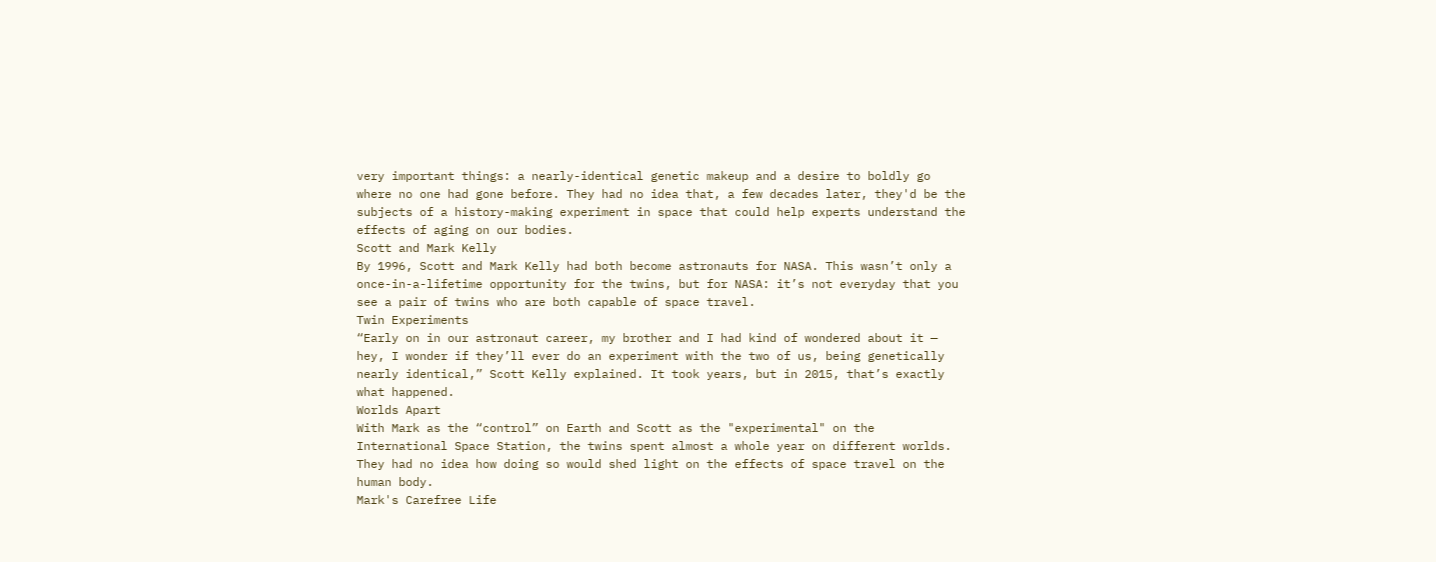very important things: a nearly-identical genetic makeup and a desire to boldly go where no one had gone before. They had no idea that, a few decades later, they'd be the subjects of a history-making experiment in space that could help experts understand the effects of aging on our bodies.
Scott and Mark Kelly
By 1996, Scott and Mark Kelly had both become astronauts for NASA. This wasn’t only a once-in-a-lifetime opportunity for the twins, but for NASA: it’s not everyday that you see a pair of twins who are both capable of space travel.
Twin Experiments
“Early on in our astronaut career, my brother and I had kind of wondered about it — hey, I wonder if they’ll ever do an experiment with the two of us, being genetically nearly identical,” Scott Kelly explained. It took years, but in 2015, that’s exactly what happened.
Worlds Apart
With Mark as the “control” on Earth and Scott as the "experimental" on the International Space Station, the twins spent almost a whole year on different worlds. They had no idea how doing so would shed light on the effects of space travel on the human body.
Mark's Carefree Life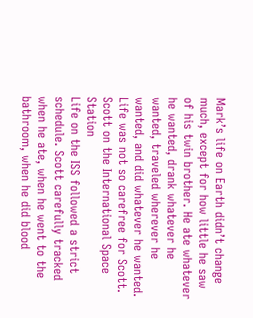Mark’s life on Earth didn’t change much, except for how little he saw of his twin brother. He ate whatever he wanted, drank whatever he wanted, traveled wherever he wanted, and did whatever he wanted. Life was not so carefree for Scott.
Scott on the International Space Station
Life on the ISS followed a strict schedule. Scott carefully tracked when he ate, when he went to the bathroom, when he did blood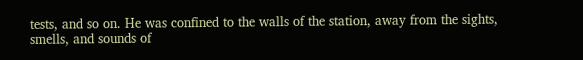tests, and so on. He was confined to the walls of the station, away from the sights, smells, and sounds of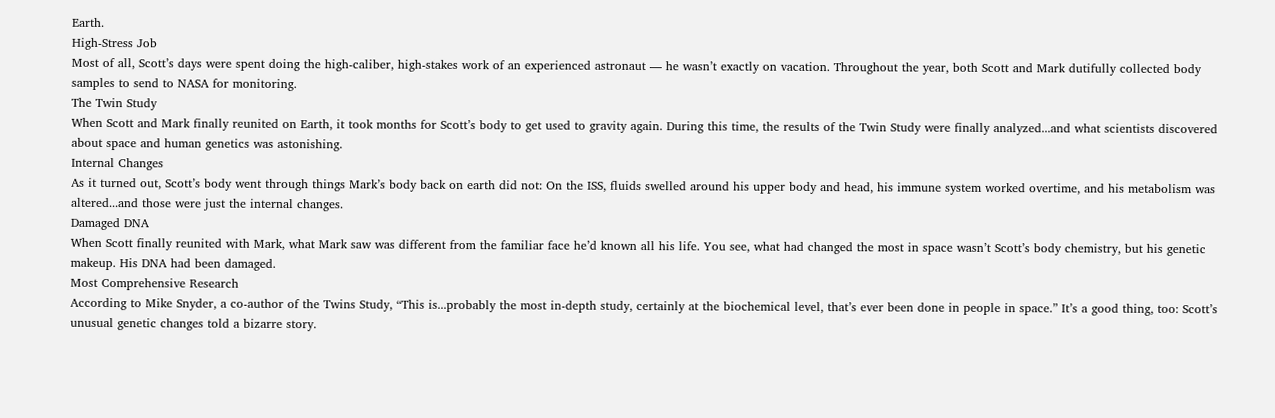Earth.
High-Stress Job
Most of all, Scott’s days were spent doing the high-caliber, high-stakes work of an experienced astronaut — he wasn’t exactly on vacation. Throughout the year, both Scott and Mark dutifully collected body samples to send to NASA for monitoring.
The Twin Study
When Scott and Mark finally reunited on Earth, it took months for Scott’s body to get used to gravity again. During this time, the results of the Twin Study were finally analyzed...and what scientists discovered about space and human genetics was astonishing.
Internal Changes
As it turned out, Scott’s body went through things Mark’s body back on earth did not: On the ISS, fluids swelled around his upper body and head, his immune system worked overtime, and his metabolism was altered...and those were just the internal changes.
Damaged DNA
When Scott finally reunited with Mark, what Mark saw was different from the familiar face he’d known all his life. You see, what had changed the most in space wasn’t Scott’s body chemistry, but his genetic makeup. His DNA had been damaged.
Most Comprehensive Research
According to Mike Snyder, a co-author of the Twins Study, “This is...probably the most in-depth study, certainly at the biochemical level, that’s ever been done in people in space.” It’s a good thing, too: Scott’s unusual genetic changes told a bizarre story.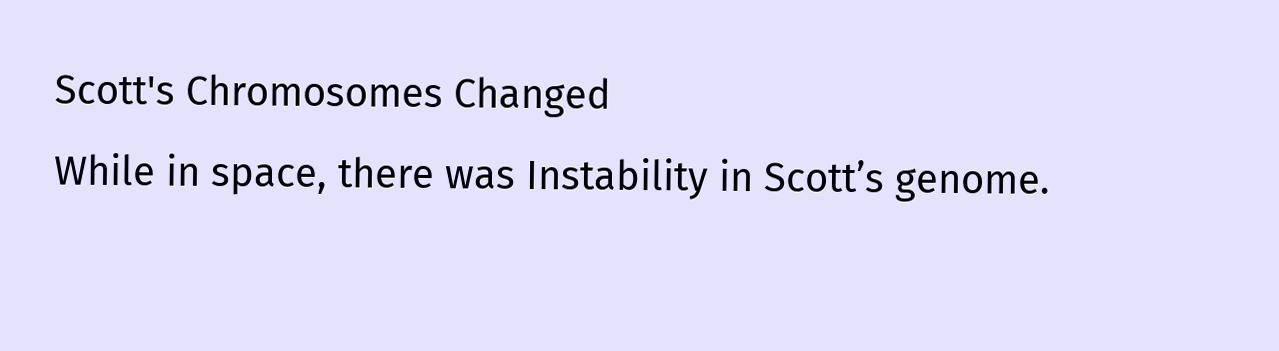Scott's Chromosomes Changed
While in space, there was Instability in Scott’s genome.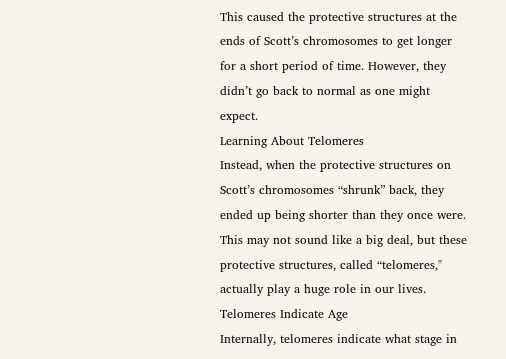This caused the protective structures at the ends of Scott’s chromosomes to get longer for a short period of time. However, they didn’t go back to normal as one might expect.
Learning About Telomeres
Instead, when the protective structures on Scott’s chromosomes “shrunk” back, they ended up being shorter than they once were. This may not sound like a big deal, but these protective structures, called “telomeres," actually play a huge role in our lives.
Telomeres Indicate Age
Internally, telomeres indicate what stage in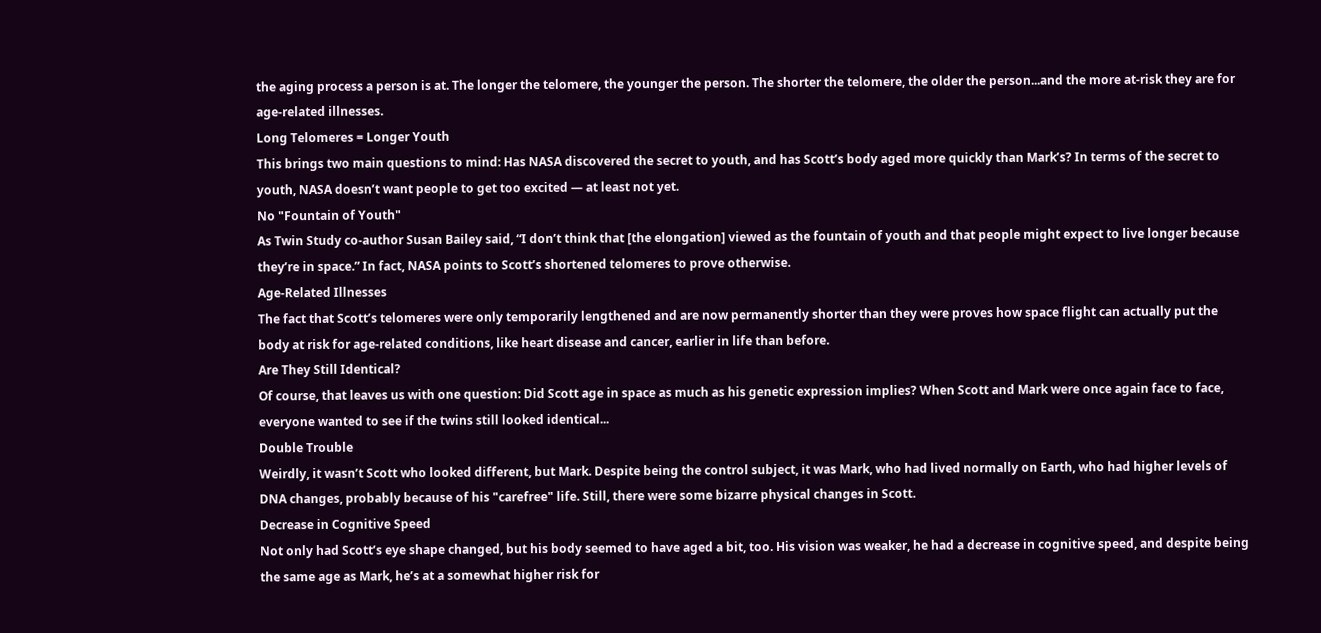the aging process a person is at. The longer the telomere, the younger the person. The shorter the telomere, the older the person...and the more at-risk they are for age-related illnesses.
Long Telomeres = Longer Youth
This brings two main questions to mind: Has NASA discovered the secret to youth, and has Scott’s body aged more quickly than Mark’s? In terms of the secret to youth, NASA doesn’t want people to get too excited — at least not yet.
No "Fountain of Youth"
As Twin Study co-author Susan Bailey said, “I don’t think that [the elongation] viewed as the fountain of youth and that people might expect to live longer because they’re in space.” In fact, NASA points to Scott’s shortened telomeres to prove otherwise.
Age-Related Illnesses
The fact that Scott’s telomeres were only temporarily lengthened and are now permanently shorter than they were proves how space flight can actually put the body at risk for age-related conditions, like heart disease and cancer, earlier in life than before.
Are They Still Identical?
Of course, that leaves us with one question: Did Scott age in space as much as his genetic expression implies? When Scott and Mark were once again face to face, everyone wanted to see if the twins still looked identical...
Double Trouble
Weirdly, it wasn’t Scott who looked different, but Mark. Despite being the control subject, it was Mark, who had lived normally on Earth, who had higher levels of DNA changes, probably because of his "carefree" life. Still, there were some bizarre physical changes in Scott.
Decrease in Cognitive Speed
Not only had Scott’s eye shape changed, but his body seemed to have aged a bit, too. His vision was weaker, he had a decrease in cognitive speed, and despite being the same age as Mark, he’s at a somewhat higher risk for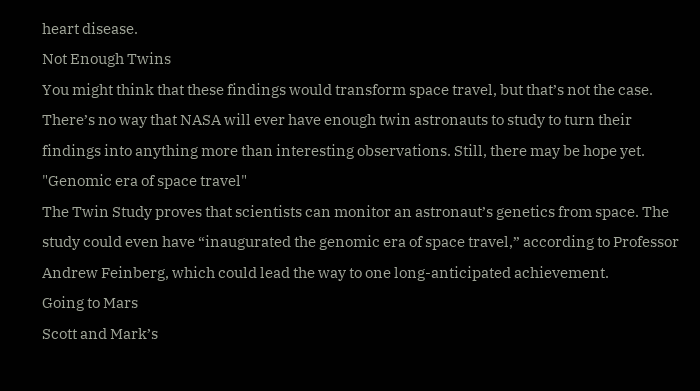heart disease.
Not Enough Twins
You might think that these findings would transform space travel, but that’s not the case. There’s no way that NASA will ever have enough twin astronauts to study to turn their findings into anything more than interesting observations. Still, there may be hope yet.
"Genomic era of space travel"
The Twin Study proves that scientists can monitor an astronaut’s genetics from space. The study could even have “inaugurated the genomic era of space travel,” according to Professor Andrew Feinberg, which could lead the way to one long-anticipated achievement.
Going to Mars
Scott and Mark’s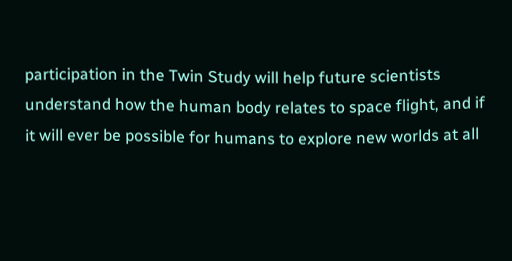participation in the Twin Study will help future scientists understand how the human body relates to space flight, and if it will ever be possible for humans to explore new worlds at all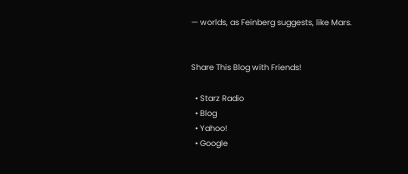— worlds, as Feinberg suggests, like Mars.


Share This Blog with Friends!

  • Starz Radio
  • Blog
  • Yahoo!
  • Google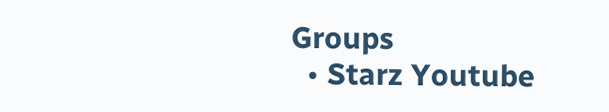Groups
  • Starz Youtube